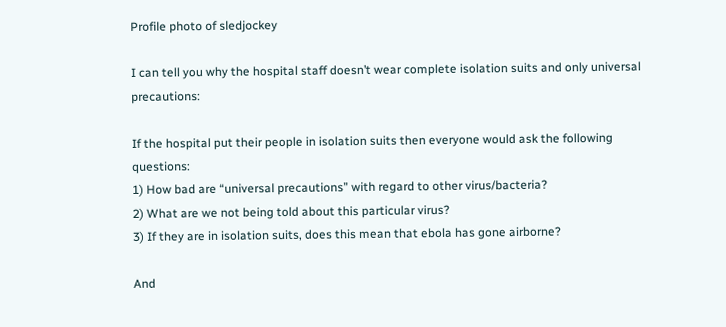Profile photo of sledjockey

I can tell you why the hospital staff doesn’t wear complete isolation suits and only universal precautions:

If the hospital put their people in isolation suits then everyone would ask the following questions:
1) How bad are “universal precautions” with regard to other virus/bacteria?
2) What are we not being told about this particular virus?
3) If they are in isolation suits, does this mean that ebola has gone airborne?

And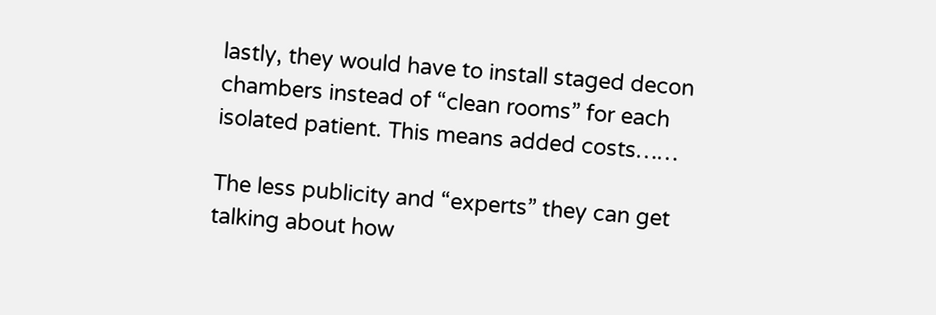lastly, they would have to install staged decon chambers instead of “clean rooms” for each isolated patient. This means added costs……

The less publicity and “experts” they can get talking about how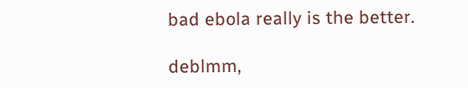bad ebola really is the better.

deblmm,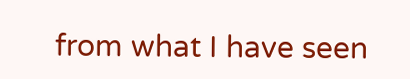from what I have seen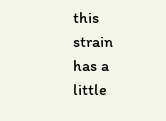this strain has a little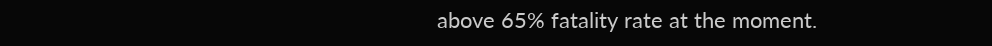above 65% fatality rate at the moment.